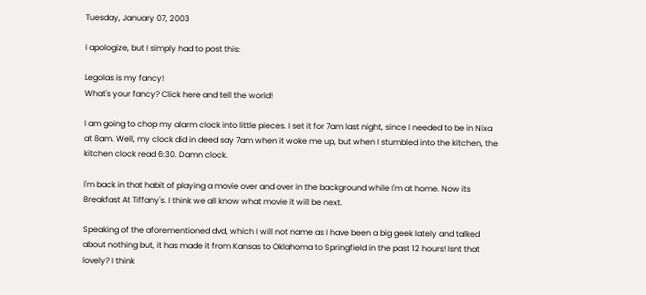Tuesday, January 07, 2003

I apologize, but I simply had to post this:

Legolas is my fancy!
What's your fancy? Click here and tell the world!

I am going to chop my alarm clock into little pieces. I set it for 7am last night, since I needed to be in Nixa at 8am. Well, my clock did in deed say 7am when it woke me up, but when I stumbled into the kitchen, the kitchen clock read 6:30. Damn clock.

I'm back in that habit of playing a movie over and over in the background while I'm at home. Now its Breakfast At Tiffany's. I think we all know what movie it will be next.

Speaking of the aforementioned dvd, which I will not name as I have been a big geek lately and talked about nothing but, it has made it from Kansas to Oklahoma to Springfield in the past 12 hours! Isnt that lovely? I think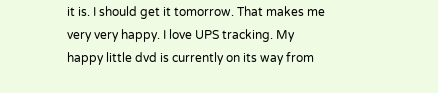it is. I should get it tomorrow. That makes me very very happy. I love UPS tracking. My happy little dvd is currently on its way from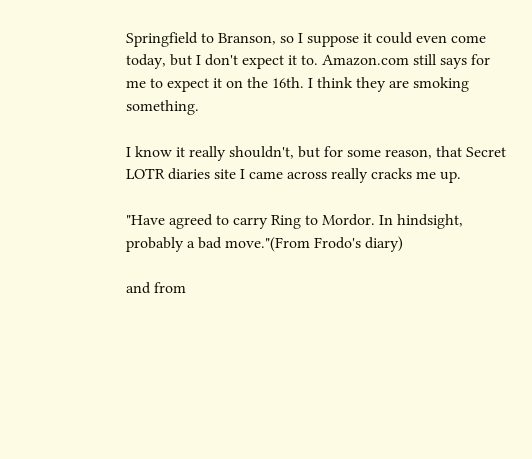Springfield to Branson, so I suppose it could even come today, but I don't expect it to. Amazon.com still says for me to expect it on the 16th. I think they are smoking something.

I know it really shouldn't, but for some reason, that Secret LOTR diaries site I came across really cracks me up.

"Have agreed to carry Ring to Mordor. In hindsight, probably a bad move."(From Frodo's diary)

and from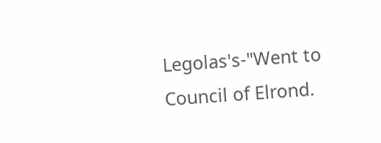Legolas's-"Went to Council of Elrond.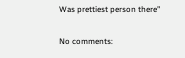Was prettiest person there"

No comments: